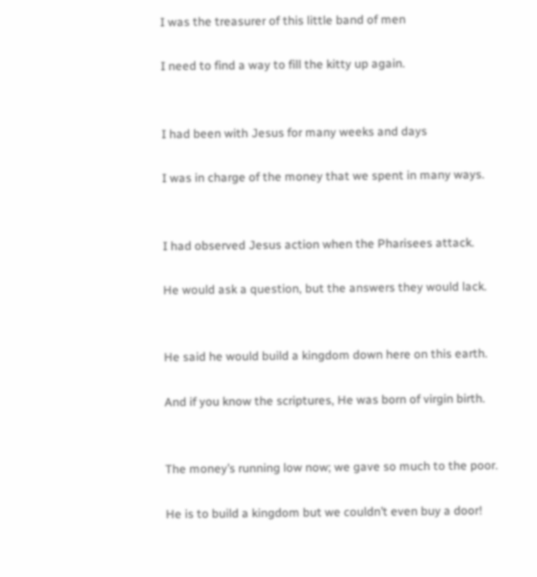I was the treasurer of this little band of men

I need to find a way to fill the kitty up again.


I had been with Jesus for many weeks and days

I was in charge of the money that we spent in many ways.


I had observed Jesus action when the Pharisees attack.

He would ask a question, but the answers they would lack.


He said he would build a kingdom down here on this earth.

And if you know the scriptures, He was born of virgin birth.


The money’s running low now; we gave so much to the poor.

He is to build a kingdom but we couldn’t even buy a door!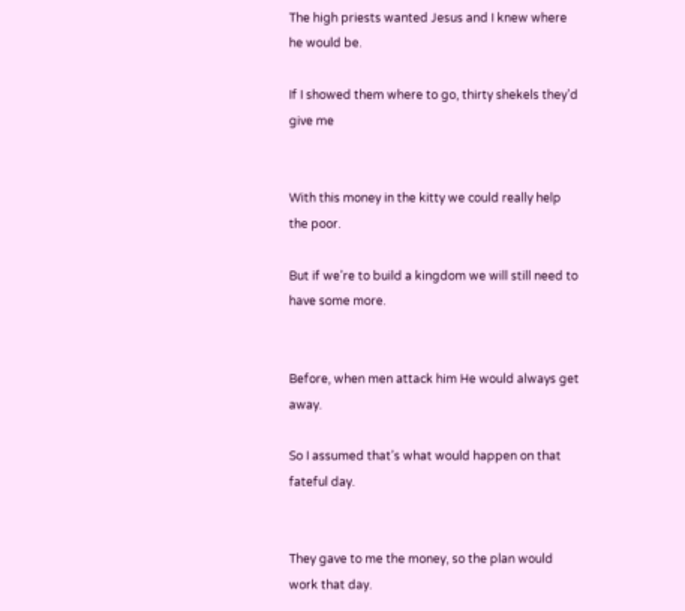The high priests wanted Jesus and I knew where he would be.

If I showed them where to go, thirty shekels they’d give me


With this money in the kitty we could really help the poor.

But if we’re to build a kingdom we will still need to have some more.


Before, when men attack him He would always get away.

So I assumed that’s what would happen on that fateful day.


They gave to me the money, so the plan would work that day.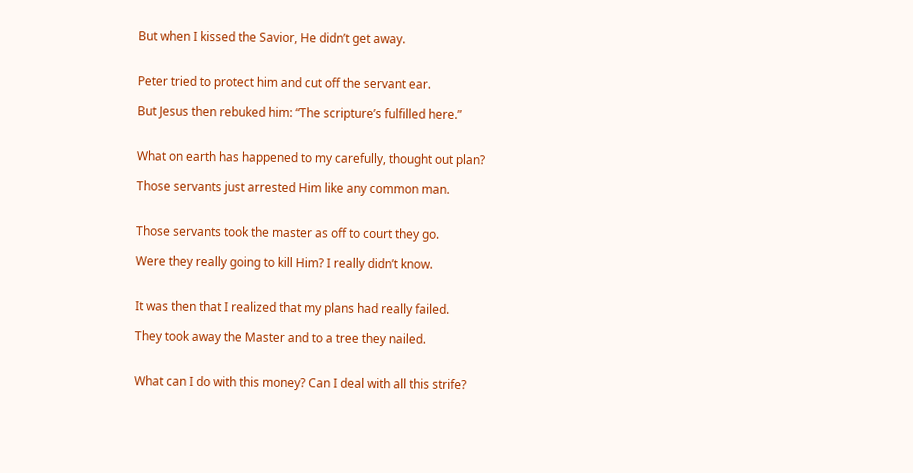But when I kissed the Savior, He didn’t get away.


Peter tried to protect him and cut off the servant ear.

But Jesus then rebuked him: “The scripture’s fulfilled here.”


What on earth has happened to my carefully, thought out plan?

Those servants just arrested Him like any common man.


Those servants took the master as off to court they go.

Were they really going to kill Him? I really didn’t know.


It was then that I realized that my plans had really failed.

They took away the Master and to a tree they nailed.


What can I do with this money? Can I deal with all this strife?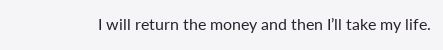I will return the money and then I’ll take my life.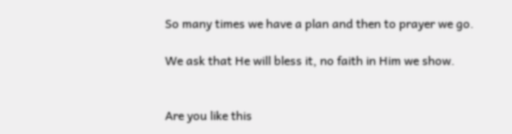So many times we have a plan and then to prayer we go.

We ask that He will bless it, no faith in Him we show.


Are you like this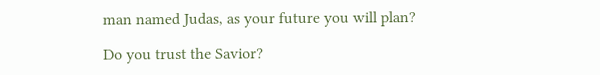man named Judas, as your future you will plan?

Do you trust the Savior?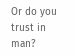Or do you trust in man?